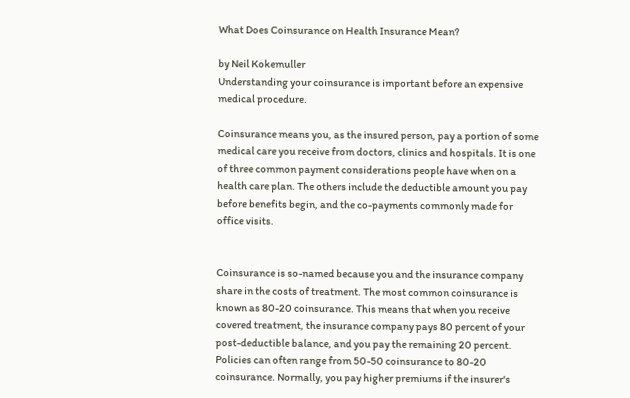What Does Coinsurance on Health Insurance Mean?

by Neil Kokemuller
Understanding your coinsurance is important before an expensive medical procedure.

Coinsurance means you, as the insured person, pay a portion of some medical care you receive from doctors, clinics and hospitals. It is one of three common payment considerations people have when on a health care plan. The others include the deductible amount you pay before benefits begin, and the co-payments commonly made for office visits.


Coinsurance is so-named because you and the insurance company share in the costs of treatment. The most common coinsurance is known as 80-20 coinsurance. This means that when you receive covered treatment, the insurance company pays 80 percent of your post-deductible balance, and you pay the remaining 20 percent. Policies can often range from 50-50 coinsurance to 80-20 coinsurance. Normally, you pay higher premiums if the insurer's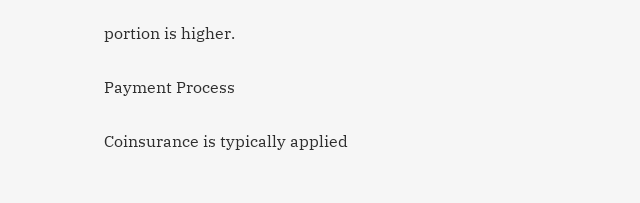portion is higher.

Payment Process

Coinsurance is typically applied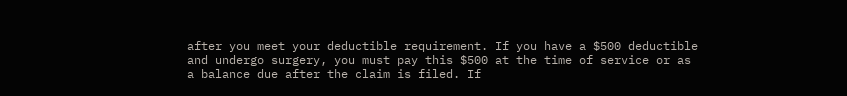after you meet your deductible requirement. If you have a $500 deductible and undergo surgery, you must pay this $500 at the time of service or as a balance due after the claim is filed. If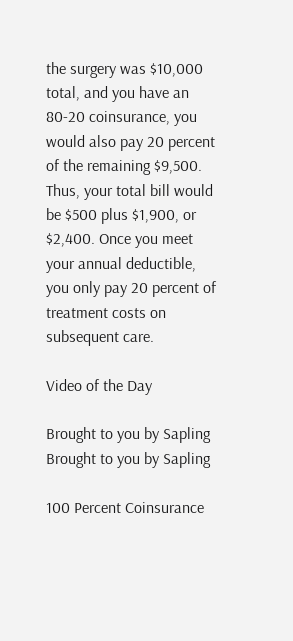the surgery was $10,000 total, and you have an 80-20 coinsurance, you would also pay 20 percent of the remaining $9,500. Thus, your total bill would be $500 plus $1,900, or $2,400. Once you meet your annual deductible, you only pay 20 percent of treatment costs on subsequent care.

Video of the Day

Brought to you by Sapling
Brought to you by Sapling

100 Percent Coinsurance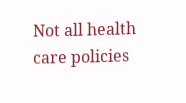Not all health care policies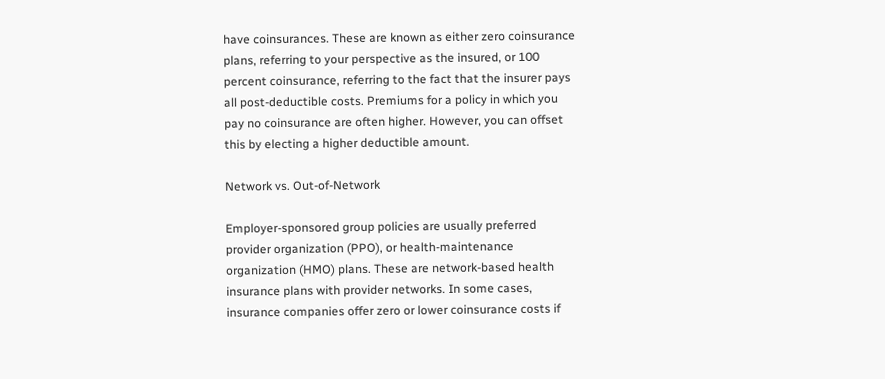have coinsurances. These are known as either zero coinsurance plans, referring to your perspective as the insured, or 100 percent coinsurance, referring to the fact that the insurer pays all post-deductible costs. Premiums for a policy in which you pay no coinsurance are often higher. However, you can offset this by electing a higher deductible amount.

Network vs. Out-of-Network

Employer-sponsored group policies are usually preferred provider organization (PPO), or health-maintenance organization (HMO) plans. These are network-based health insurance plans with provider networks. In some cases, insurance companies offer zero or lower coinsurance costs if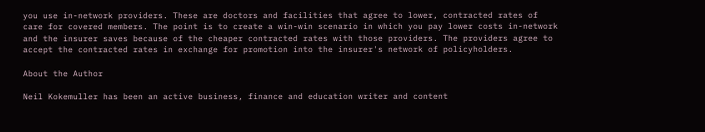you use in-network providers. These are doctors and facilities that agree to lower, contracted rates of care for covered members. The point is to create a win-win scenario in which you pay lower costs in-network and the insurer saves because of the cheaper contracted rates with those providers. The providers agree to accept the contracted rates in exchange for promotion into the insurer's network of policyholders.

About the Author

Neil Kokemuller has been an active business, finance and education writer and content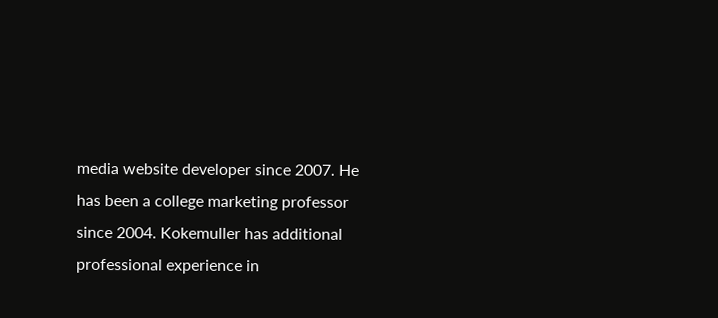media website developer since 2007. He has been a college marketing professor since 2004. Kokemuller has additional professional experience in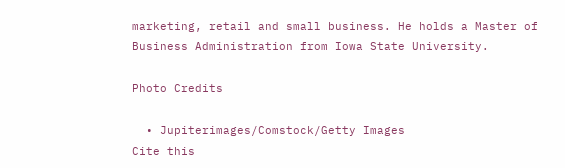marketing, retail and small business. He holds a Master of Business Administration from Iowa State University.

Photo Credits

  • Jupiterimages/Comstock/Getty Images
Cite this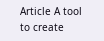Article A tool to create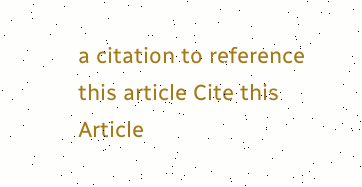a citation to reference this article Cite this Article